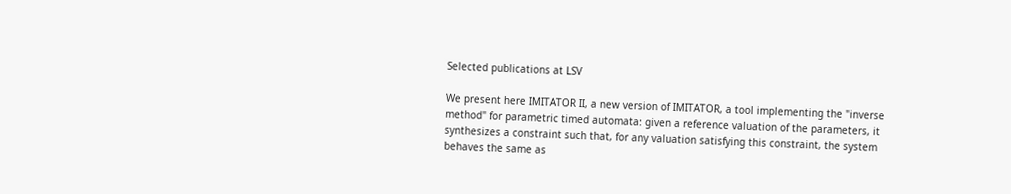Selected publications at LSV

We present here IMITATOR II, a new version of IMITATOR, a tool implementing the "inverse method" for parametric timed automata: given a reference valuation of the parameters, it synthesizes a constraint such that, for any valuation satisfying this constraint, the system behaves the same as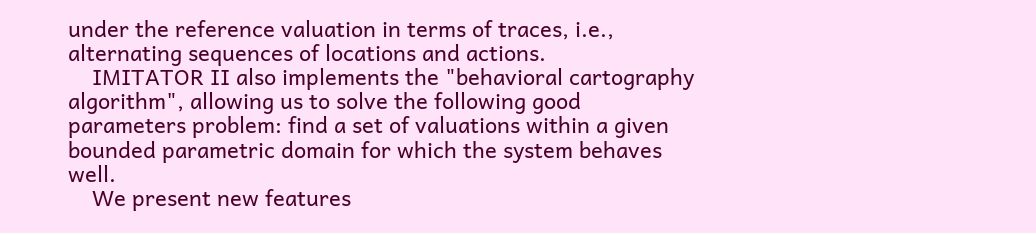under the reference valuation in terms of traces, i.e., alternating sequences of locations and actions.
    IMITATOR II also implements the "behavioral cartography algorithm", allowing us to solve the following good parameters problem: find a set of valuations within a given bounded parametric domain for which the system behaves well.
    We present new features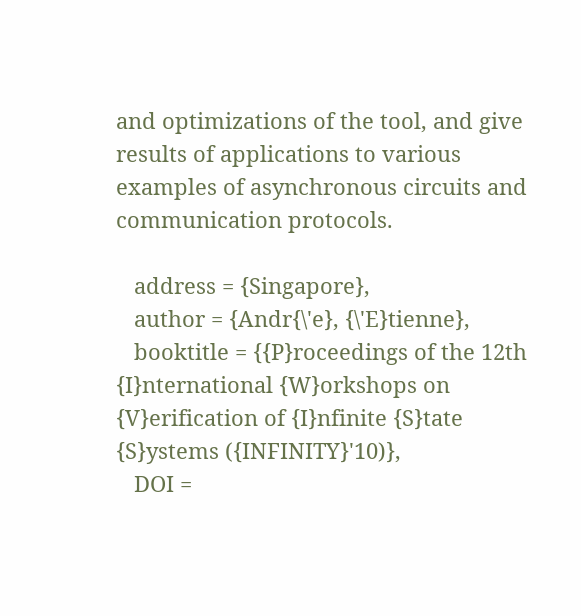and optimizations of the tool, and give results of applications to various examples of asynchronous circuits and communication protocols.

   address = {Singapore},
   author = {Andr{\'e}, {\'E}tienne},
   booktitle = {{P}roceedings of the 12th {I}nternational {W}orkshops on {V}erification of {I}nfinite {S}tate {S}ystems ({INFINITY}'10)},
   DOI =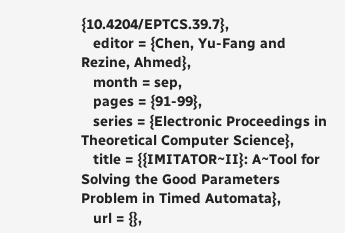{10.4204/EPTCS.39.7},
   editor = {Chen, Yu-Fang and Rezine, Ahmed},
   month = sep,
   pages = {91-99},
   series = {Electronic Proceedings in Theoretical Computer Science},
   title = {{IMITATOR~II}: A~Tool for Solving the Good Parameters Problem in Timed Automata},
   url = {},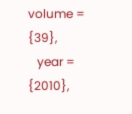volume = {39},
   year = {2010},